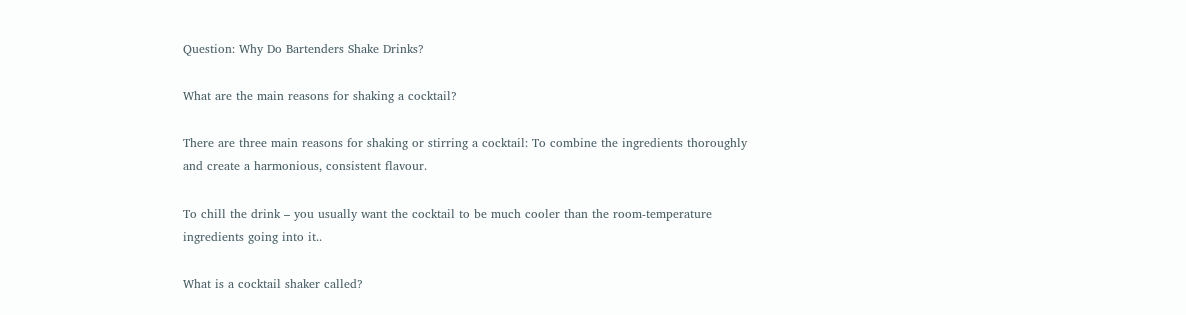Question: Why Do Bartenders Shake Drinks?

What are the main reasons for shaking a cocktail?

There are three main reasons for shaking or stirring a cocktail: To combine the ingredients thoroughly and create a harmonious, consistent flavour.

To chill the drink – you usually want the cocktail to be much cooler than the room-temperature ingredients going into it..

What is a cocktail shaker called?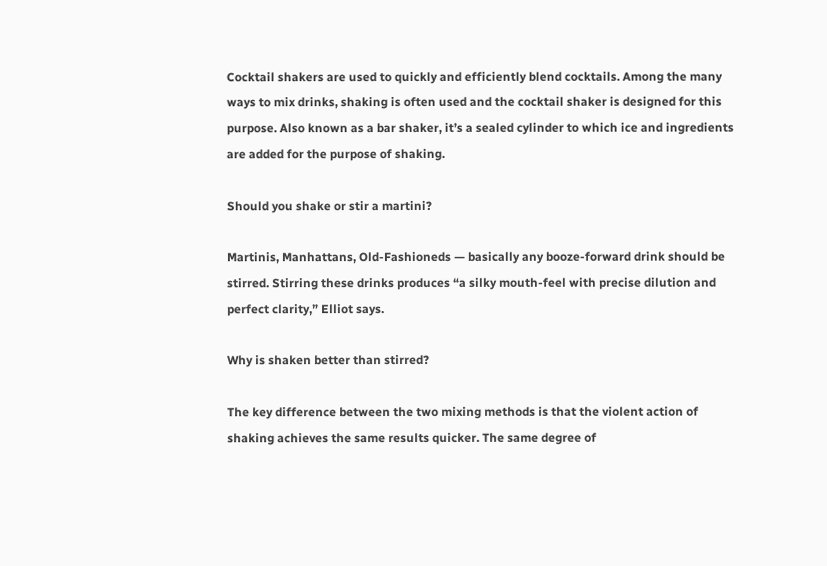Cocktail shakers are used to quickly and efficiently blend cocktails. Among the many ways to mix drinks, shaking is often used and the cocktail shaker is designed for this purpose. Also known as a bar shaker, it’s a sealed cylinder to which ice and ingredients are added for the purpose of shaking.

Should you shake or stir a martini?

Martinis, Manhattans, Old-Fashioneds — basically any booze-forward drink should be stirred. Stirring these drinks produces “a silky mouth-feel with precise dilution and perfect clarity,” Elliot says.

Why is shaken better than stirred?

The key difference between the two mixing methods is that the violent action of shaking achieves the same results quicker. The same degree of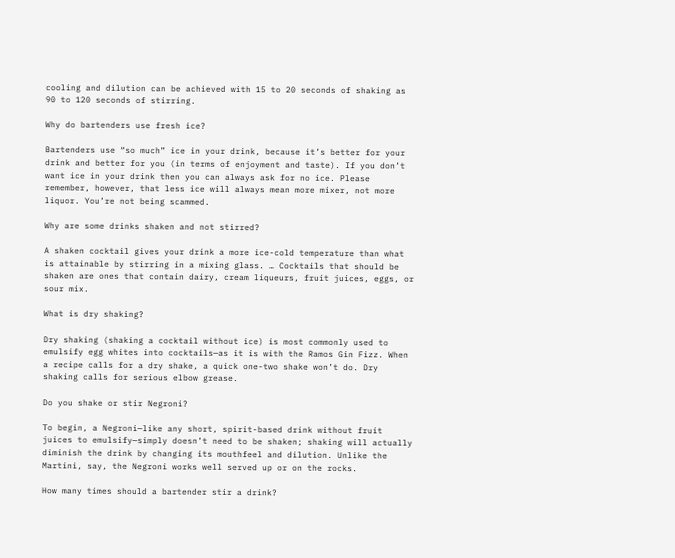cooling and dilution can be achieved with 15 to 20 seconds of shaking as 90 to 120 seconds of stirring.

Why do bartenders use fresh ice?

Bartenders use “so much” ice in your drink, because it’s better for your drink and better for you (in terms of enjoyment and taste). If you don’t want ice in your drink then you can always ask for no ice. Please remember, however, that less ice will always mean more mixer, not more liquor. You’re not being scammed.

Why are some drinks shaken and not stirred?

A shaken cocktail gives your drink a more ice-cold temperature than what is attainable by stirring in a mixing glass. … Cocktails that should be shaken are ones that contain dairy, cream liqueurs, fruit juices, eggs, or sour mix.

What is dry shaking?

Dry shaking (shaking a cocktail without ice) is most commonly used to emulsify egg whites into cocktails—as it is with the Ramos Gin Fizz. When a recipe calls for a dry shake, a quick one-two shake won’t do. Dry shaking calls for serious elbow grease.

Do you shake or stir Negroni?

To begin, a Negroni—like any short, spirit-based drink without fruit juices to emulsify—simply doesn’t need to be shaken; shaking will actually diminish the drink by changing its mouthfeel and dilution. Unlike the Martini, say, the Negroni works well served up or on the rocks.

How many times should a bartender stir a drink?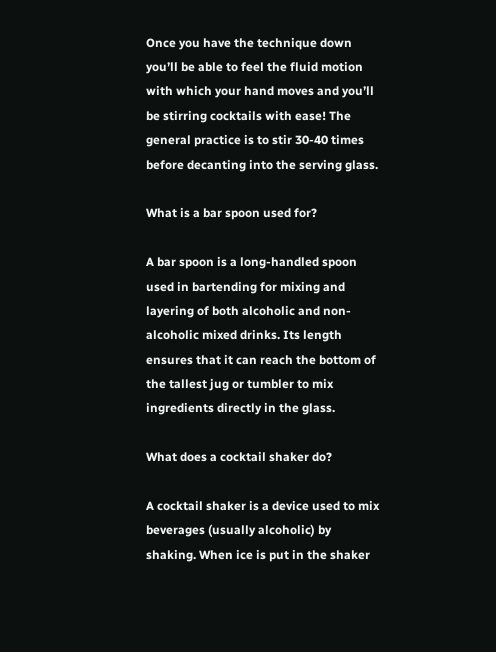Once you have the technique down you’ll be able to feel the fluid motion with which your hand moves and you’ll be stirring cocktails with ease! The general practice is to stir 30-40 times before decanting into the serving glass.

What is a bar spoon used for?

A bar spoon is a long-handled spoon used in bartending for mixing and layering of both alcoholic and non-alcoholic mixed drinks. Its length ensures that it can reach the bottom of the tallest jug or tumbler to mix ingredients directly in the glass.

What does a cocktail shaker do?

A cocktail shaker is a device used to mix beverages (usually alcoholic) by shaking. When ice is put in the shaker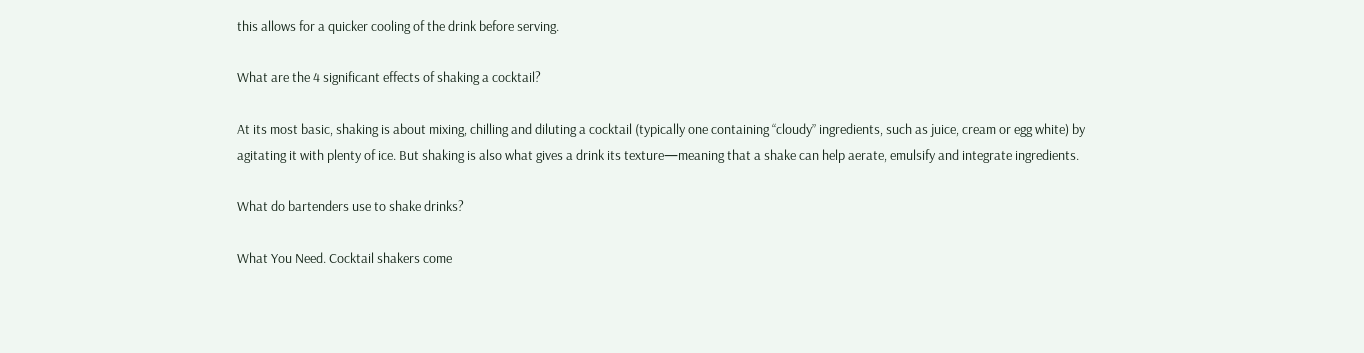this allows for a quicker cooling of the drink before serving.

What are the 4 significant effects of shaking a cocktail?

At its most basic, shaking is about mixing, chilling and diluting a cocktail (typically one containing “cloudy” ingredients, such as juice, cream or egg white) by agitating it with plenty of ice. But shaking is also what gives a drink its texture—meaning that a shake can help aerate, emulsify and integrate ingredients.

What do bartenders use to shake drinks?

What You Need. Cocktail shakers come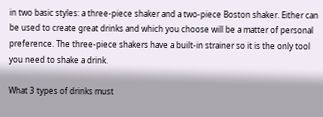in two basic styles: a three-piece shaker and a two-piece Boston shaker. Either can be used to create great drinks and which you choose will be a matter of personal preference. The three-piece shakers have a built-in strainer so it is the only tool you need to shake a drink.

What 3 types of drinks must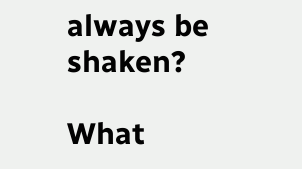always be shaken?

What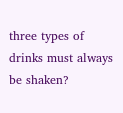three types of drinks must always be shaken?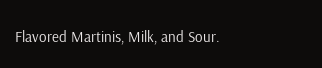Flavored Martinis, Milk, and Sour.